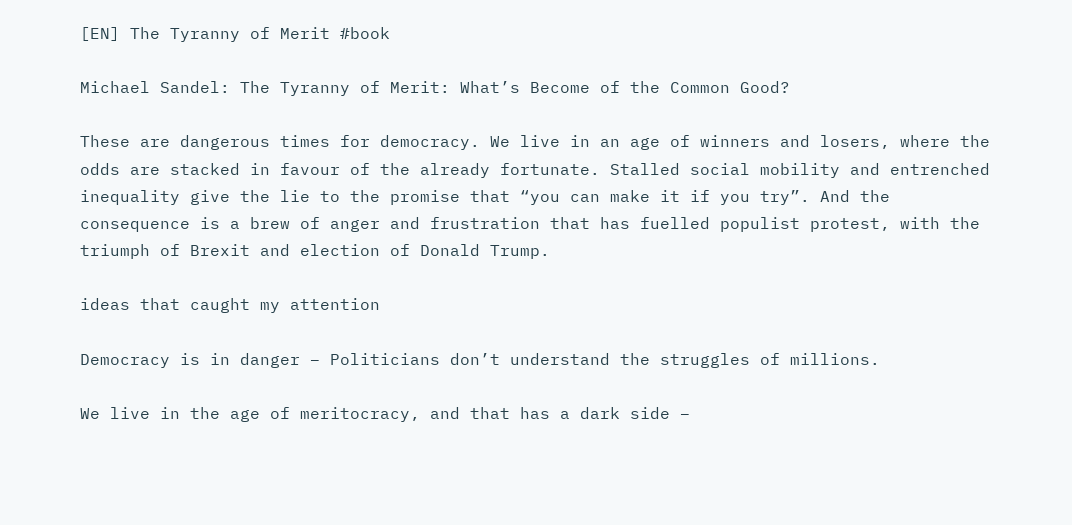[EN] The Tyranny of Merit #book

Michael Sandel: The Tyranny of Merit: What’s Become of the Common Good?

These are dangerous times for democracy. We live in an age of winners and losers, where the odds are stacked in favour of the already fortunate. Stalled social mobility and entrenched inequality give the lie to the promise that “you can make it if you try”. And the consequence is a brew of anger and frustration that has fuelled populist protest, with the triumph of Brexit and election of Donald Trump.

ideas that caught my attention

Democracy is in danger – Politicians don’t understand the struggles of millions.

We live in the age of meritocracy, and that has a dark side –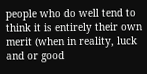people who do well tend to think it is entirely their own merit (when in reality, luck and or good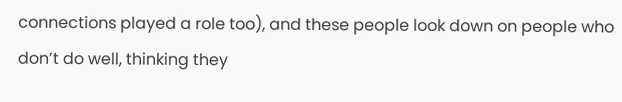connections played a role too), and these people look down on people who don’t do well, thinking they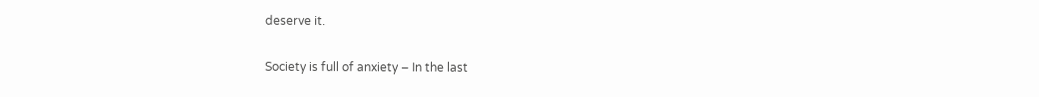deserve it.

Society is full of anxiety – In the last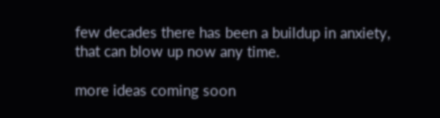few decades there has been a buildup in anxiety, that can blow up now any time.

more ideas coming soon